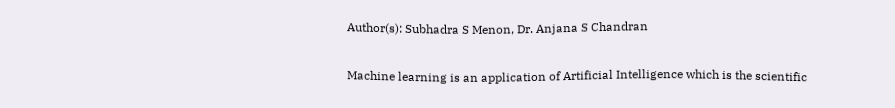Author(s): Subhadra S Menon, Dr. Anjana S Chandran

Machine learning is an application of Artificial Intelligence which is the scientific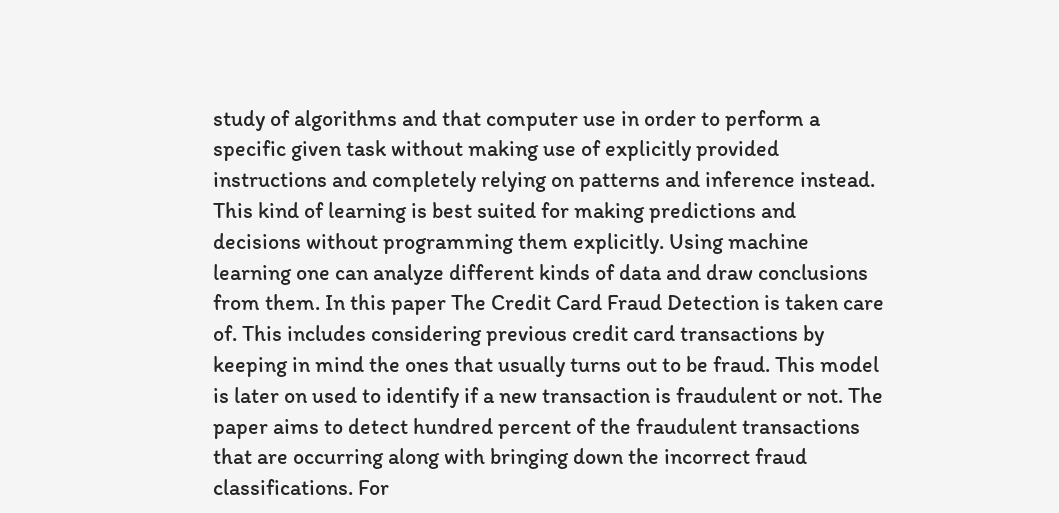study of algorithms and that computer use in order to perform a specific given task without making use of explicitly provided instructions and completely relying on patterns and inference instead. This kind of learning is best suited for making predictions and decisions without programming them explicitly. Using machine learning one can analyze different kinds of data and draw conclusions from them. In this paper The Credit Card Fraud Detection is taken care of. This includes considering previous credit card transactions by keeping in mind the ones that usually turns out to be fraud. This model is later on used to identify if a new transaction is fraudulent or not. The paper aims to detect hundred percent of the fraudulent transactions that are occurring along with bringing down the incorrect fraud classifications. For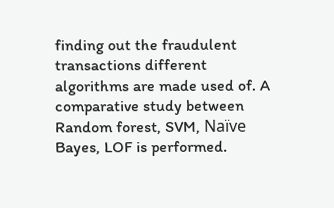finding out the fraudulent transactions different algorithms are made used of. A comparative study between Random forest, SVM, Naïve Bayes, LOF is performed.